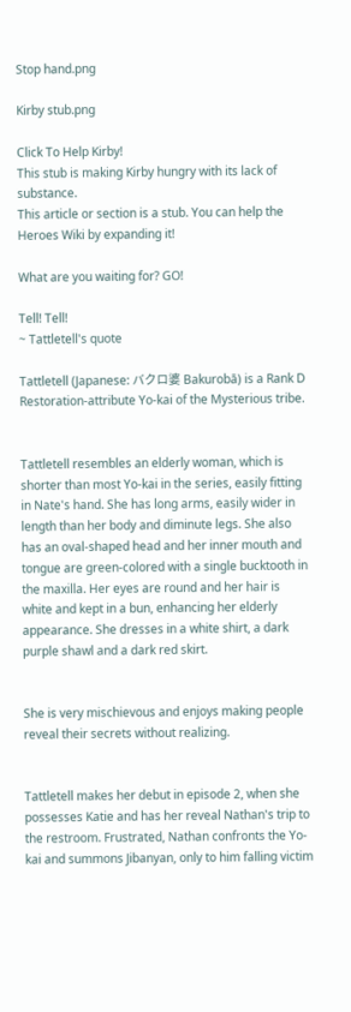Stop hand.png

Kirby stub.png

Click To Help Kirby!
This stub is making Kirby hungry with its lack of substance.
This article or section is a stub. You can help the Heroes Wiki by expanding it!

What are you waiting for? GO!

Tell! Tell!
~ Tattletell's quote

Tattletell (Japanese: バクロ婆 Bakurobā) is a Rank D Restoration-attribute Yo-kai of the Mysterious tribe.


Tattletell resembles an elderly woman, which is shorter than most Yo-kai in the series, easily fitting in Nate's hand. She has long arms, easily wider in length than her body and diminute legs. She also has an oval-shaped head and her inner mouth and tongue are green-colored with a single bucktooth in the maxilla. Her eyes are round and her hair is white and kept in a bun, enhancing her elderly appearance. She dresses in a white shirt, a dark purple shawl and a dark red skirt.


She is very mischievous and enjoys making people reveal their secrets without realizing.


Tattletell makes her debut in episode 2, when she possesses Katie and has her reveal Nathan's trip to the restroom. Frustrated, Nathan confronts the Yo-kai and summons Jibanyan, only to him falling victim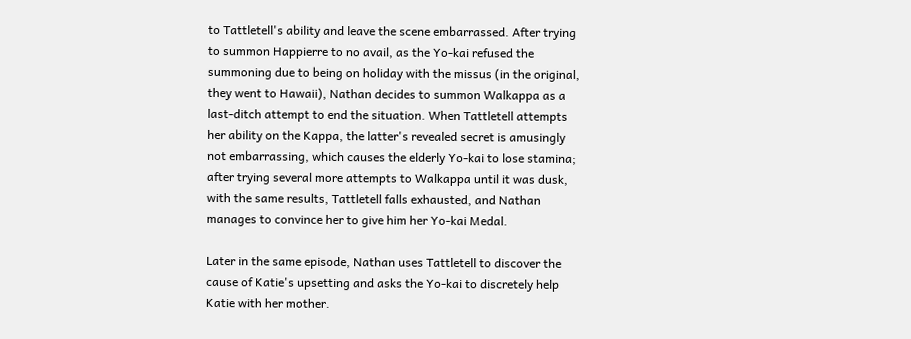to Tattletell's ability and leave the scene embarrassed. After trying to summon Happierre to no avail, as the Yo-kai refused the summoning due to being on holiday with the missus (in the original, they went to Hawaii), Nathan decides to summon Walkappa as a last-ditch attempt to end the situation. When Tattletell attempts her ability on the Kappa, the latter's revealed secret is amusingly not embarrassing, which causes the elderly Yo-kai to lose stamina; after trying several more attempts to Walkappa until it was dusk, with the same results, Tattletell falls exhausted, and Nathan manages to convince her to give him her Yo-kai Medal.

Later in the same episode, Nathan uses Tattletell to discover the cause of Katie's upsetting and asks the Yo-kai to discretely help Katie with her mother.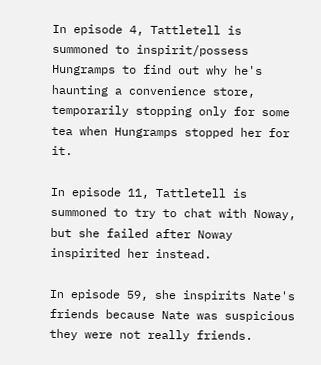In episode 4, Tattletell is summoned to inspirit/possess Hungramps to find out why he's haunting a convenience store, temporarily stopping only for some tea when Hungramps stopped her for it.

In episode 11, Tattletell is summoned to try to chat with Noway, but she failed after Noway inspirited her instead.

In episode 59, she inspirits Nate's friends because Nate was suspicious they were not really friends.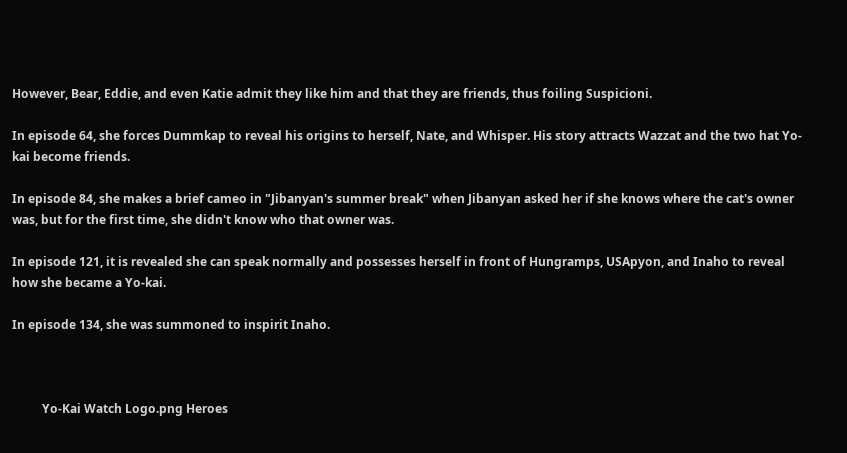However, Bear, Eddie, and even Katie admit they like him and that they are friends, thus foiling Suspicioni.

In episode 64, she forces Dummkap to reveal his origins to herself, Nate, and Whisper. His story attracts Wazzat and the two hat Yo-kai become friends.

In episode 84, she makes a brief cameo in "Jibanyan's summer break" when Jibanyan asked her if she knows where the cat's owner was, but for the first time, she didn't know who that owner was.

In episode 121, it is revealed she can speak normally and possesses herself in front of Hungramps, USApyon, and Inaho to reveal how she became a Yo-kai.

In episode 134, she was summoned to inspirit Inaho.



          Yo-Kai Watch Logo.png Heroes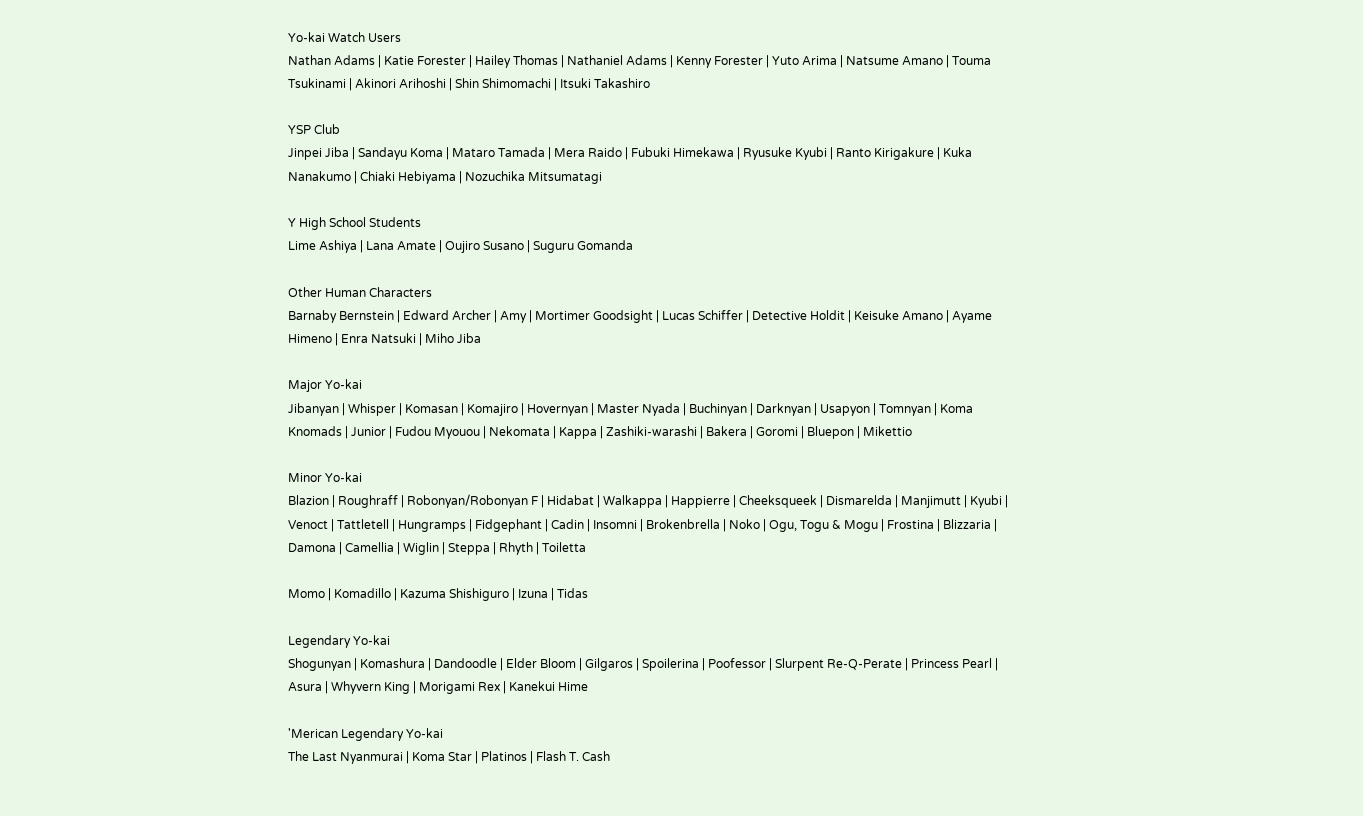Yo-kai Watch Users
Nathan Adams | Katie Forester | Hailey Thomas | Nathaniel Adams | Kenny Forester | Yuto Arima | Natsume Amano | Touma Tsukinami | Akinori Arihoshi | Shin Shimomachi | Itsuki Takashiro

YSP Club
Jinpei Jiba | Sandayu Koma | Mataro Tamada | Mera Raido | Fubuki Himekawa | Ryusuke Kyubi | Ranto Kirigakure | Kuka Nanakumo | Chiaki Hebiyama | Nozuchika Mitsumatagi

Y High School Students
Lime Ashiya | Lana Amate | Oujiro Susano | Suguru Gomanda

Other Human Characters
Barnaby Bernstein | Edward Archer | Amy | Mortimer Goodsight | Lucas Schiffer | Detective Holdit | Keisuke Amano | Ayame Himeno | Enra Natsuki | Miho Jiba

Major Yo-kai
Jibanyan | Whisper | Komasan | Komajiro | Hovernyan | Master Nyada | Buchinyan | Darknyan | Usapyon | Tomnyan | Koma Knomads | Junior | Fudou Myouou | Nekomata | Kappa | Zashiki-warashi | Bakera | Goromi | Bluepon | Mikettio

Minor Yo-kai
Blazion | Roughraff | Robonyan/Robonyan F | Hidabat | Walkappa | Happierre | Cheeksqueek | Dismarelda | Manjimutt | Kyubi | Venoct | Tattletell | Hungramps | Fidgephant | Cadin | Insomni | Brokenbrella | Noko | Ogu, Togu & Mogu | Frostina | Blizzaria | Damona | Camellia | Wiglin | Steppa | Rhyth | Toiletta

Momo | Komadillo | Kazuma Shishiguro | Izuna | Tidas

Legendary Yo-kai
Shogunyan | Komashura | Dandoodle | Elder Bloom | Gilgaros | Spoilerina | Poofessor | Slurpent Re-Q-Perate | Princess Pearl | Asura | Whyvern King | Morigami Rex | Kanekui Hime

'Merican Legendary Yo-kai
The Last Nyanmurai | Koma Star | Platinos | Flash T. Cash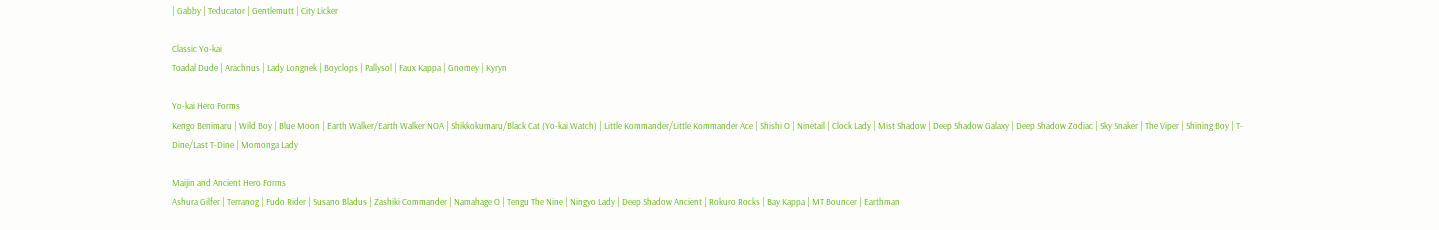| Gabby | Teducator | Gentlemutt | City Licker

Classic Yo-kai
Toadal Dude | Arachnus | Lady Longnek | Boyclops | Pallysol | Faux Kappa | Gnomey | Kyryn

Yo-kai Hero Forms
Kengo Benimaru | Wild Boy | Blue Moon | Earth Walker/Earth Walker NOA | Shikkokumaru/Black Cat (Yo-kai Watch) | Little Kommander/Little Kommander Ace | Shishi O | Ninetail | Clock Lady | Mist Shadow | Deep Shadow Galaxy | Deep Shadow Zodiac | Sky Snaker | The Viper | Shining Boy | T-Dine/Last T-Dine | Momonga Lady

Maijin and Ancient Hero Forms
Ashura Gilfer | Terranog | Fudo Rider | Susano Bladus | Zashiki Commander | Namahage O | Tengu The Nine | Ningyo Lady | Deep Shadow Ancient | Rokuro Rocks | Bay Kappa | MT Bouncer | Earthman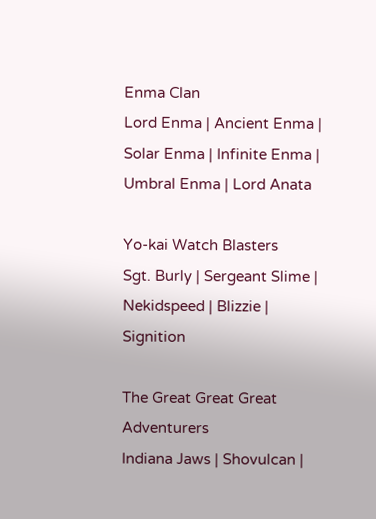Enma Clan
Lord Enma | Ancient Enma | Solar Enma | Infinite Enma | Umbral Enma | Lord Anata

Yo-kai Watch Blasters
Sgt. Burly | Sergeant Slime | Nekidspeed | Blizzie | Signition

The Great Great Great Adventurers
Indiana Jaws | Shovulcan |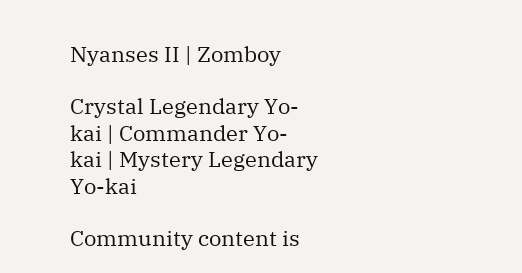Nyanses II | Zomboy

Crystal Legendary Yo-kai | Commander Yo-kai | Mystery Legendary Yo-kai

Community content is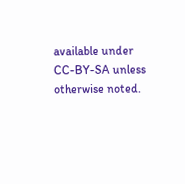available under CC-BY-SA unless otherwise noted.